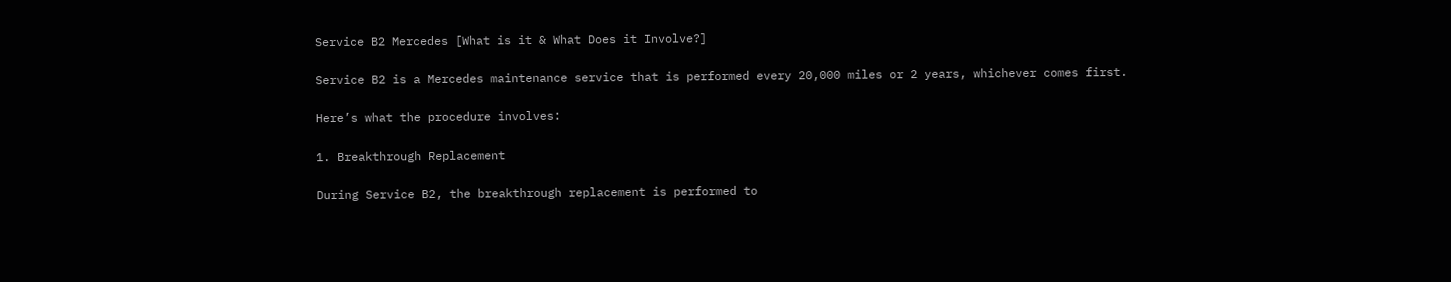Service B2 Mercedes [What is it & What Does it Involve?]

Service B2 is a Mercedes maintenance service that is performed every 20,000 miles or 2 years, whichever comes first.

Here’s what the procedure involves:

1. Breakthrough Replacement

During Service B2, the breakthrough replacement is performed to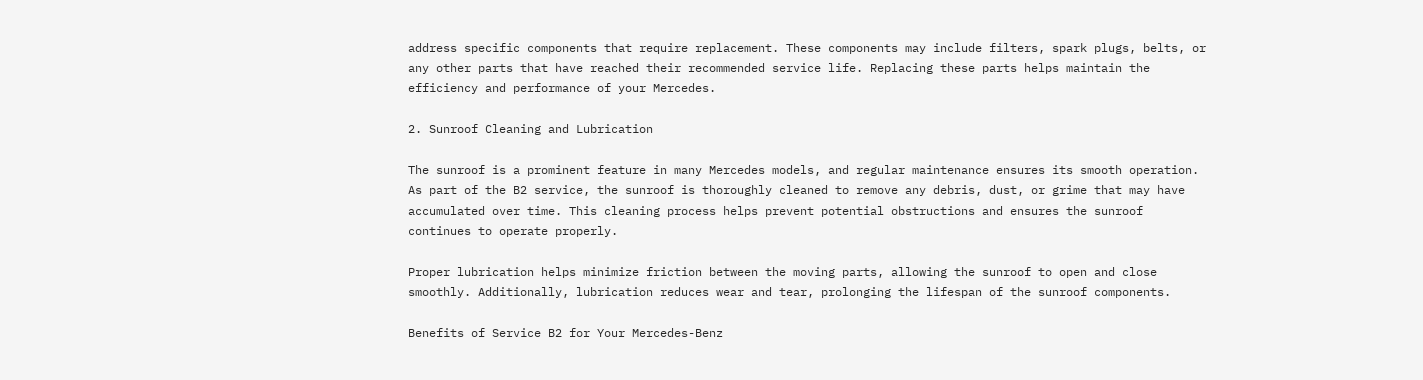address specific components that require replacement. These components may include filters, spark plugs, belts, or any other parts that have reached their recommended service life. Replacing these parts helps maintain the efficiency and performance of your Mercedes.

2. Sunroof Cleaning and Lubrication

The sunroof is a prominent feature in many Mercedes models, and regular maintenance ensures its smooth operation. As part of the B2 service, the sunroof is thoroughly cleaned to remove any debris, dust, or grime that may have accumulated over time. This cleaning process helps prevent potential obstructions and ensures the sunroof continues to operate properly.

Proper lubrication helps minimize friction between the moving parts, allowing the sunroof to open and close smoothly. Additionally, lubrication reduces wear and tear, prolonging the lifespan of the sunroof components.

Benefits of Service B2 for Your Mercedes-Benz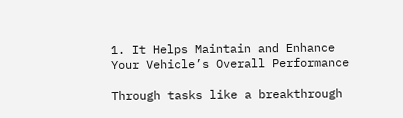1. It Helps Maintain and Enhance Your Vehicle’s Overall Performance

Through tasks like a breakthrough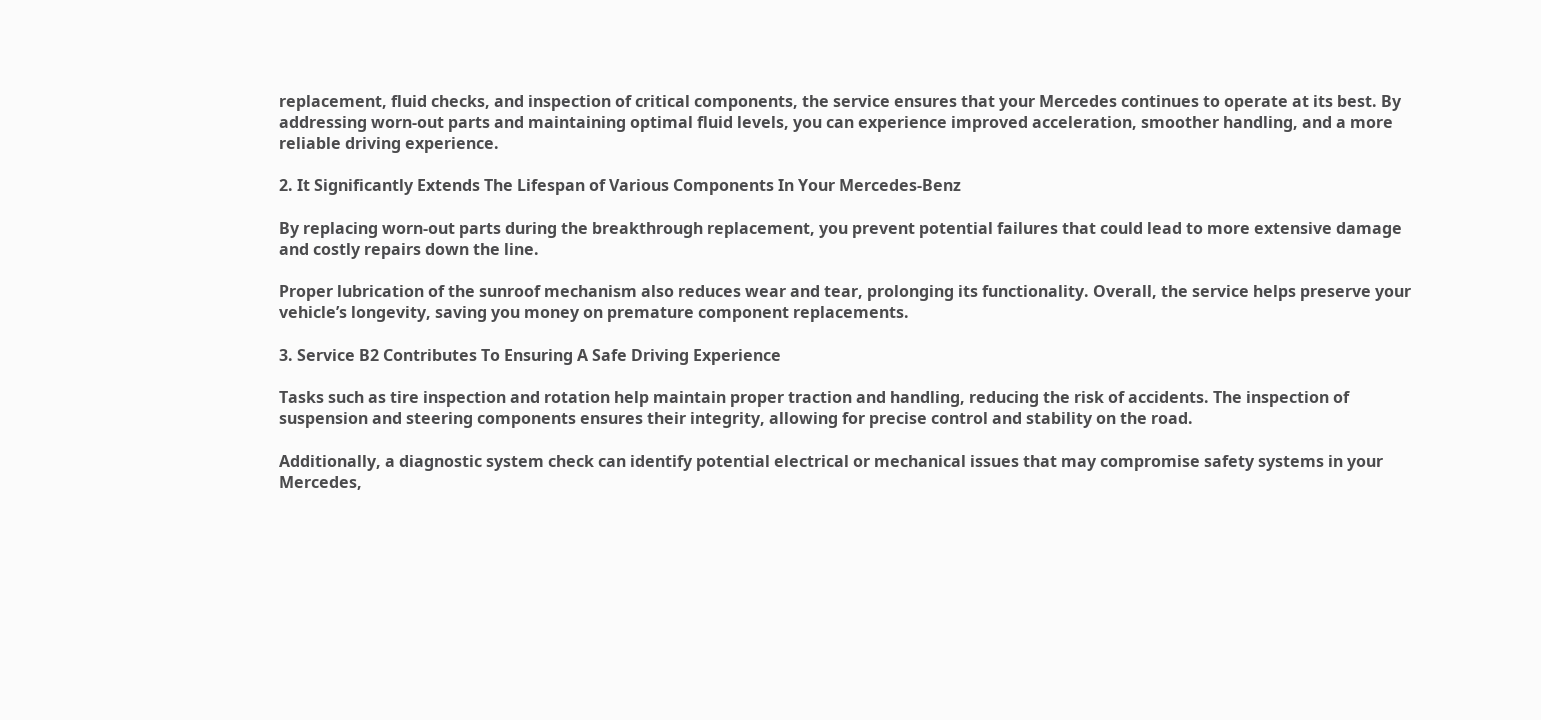replacement, fluid checks, and inspection of critical components, the service ensures that your Mercedes continues to operate at its best. By addressing worn-out parts and maintaining optimal fluid levels, you can experience improved acceleration, smoother handling, and a more reliable driving experience.

2. It Significantly Extends The Lifespan of Various Components In Your Mercedes-Benz

By replacing worn-out parts during the breakthrough replacement, you prevent potential failures that could lead to more extensive damage and costly repairs down the line.

Proper lubrication of the sunroof mechanism also reduces wear and tear, prolonging its functionality. Overall, the service helps preserve your vehicle’s longevity, saving you money on premature component replacements.

3. Service B2 Contributes To Ensuring A Safe Driving Experience

Tasks such as tire inspection and rotation help maintain proper traction and handling, reducing the risk of accidents. The inspection of suspension and steering components ensures their integrity, allowing for precise control and stability on the road.

Additionally, a diagnostic system check can identify potential electrical or mechanical issues that may compromise safety systems in your Mercedes,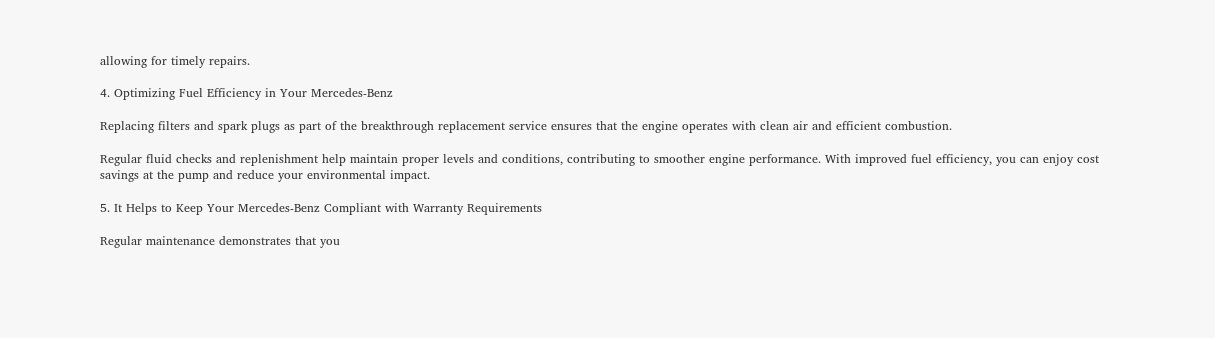allowing for timely repairs.

4. Optimizing Fuel Efficiency in Your Mercedes-Benz

Replacing filters and spark plugs as part of the breakthrough replacement service ensures that the engine operates with clean air and efficient combustion.

Regular fluid checks and replenishment help maintain proper levels and conditions, contributing to smoother engine performance. With improved fuel efficiency, you can enjoy cost savings at the pump and reduce your environmental impact.

5. It Helps to Keep Your Mercedes-Benz Compliant with Warranty Requirements

Regular maintenance demonstrates that you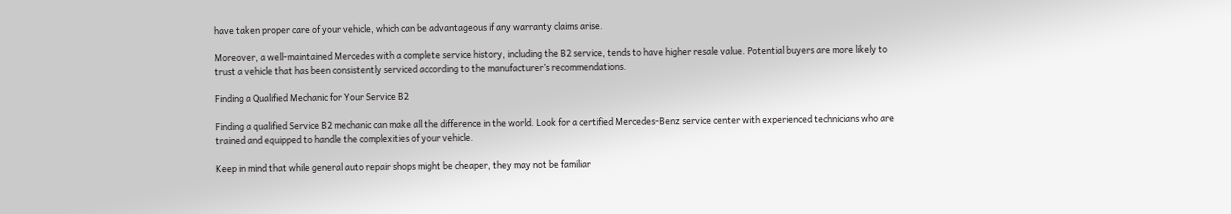have taken proper care of your vehicle, which can be advantageous if any warranty claims arise.

Moreover, a well-maintained Mercedes with a complete service history, including the B2 service, tends to have higher resale value. Potential buyers are more likely to trust a vehicle that has been consistently serviced according to the manufacturer’s recommendations.

Finding a Qualified Mechanic for Your Service B2

Finding a qualified Service B2 mechanic can make all the difference in the world. Look for a certified Mercedes-Benz service center with experienced technicians who are trained and equipped to handle the complexities of your vehicle.

Keep in mind that while general auto repair shops might be cheaper, they may not be familiar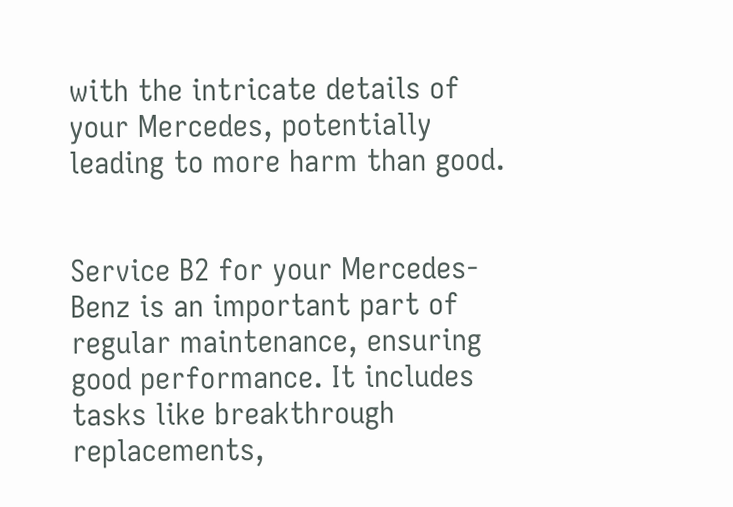with the intricate details of your Mercedes, potentially leading to more harm than good.


Service B2 for your Mercedes-Benz is an important part of regular maintenance, ensuring good performance. It includes tasks like breakthrough replacements,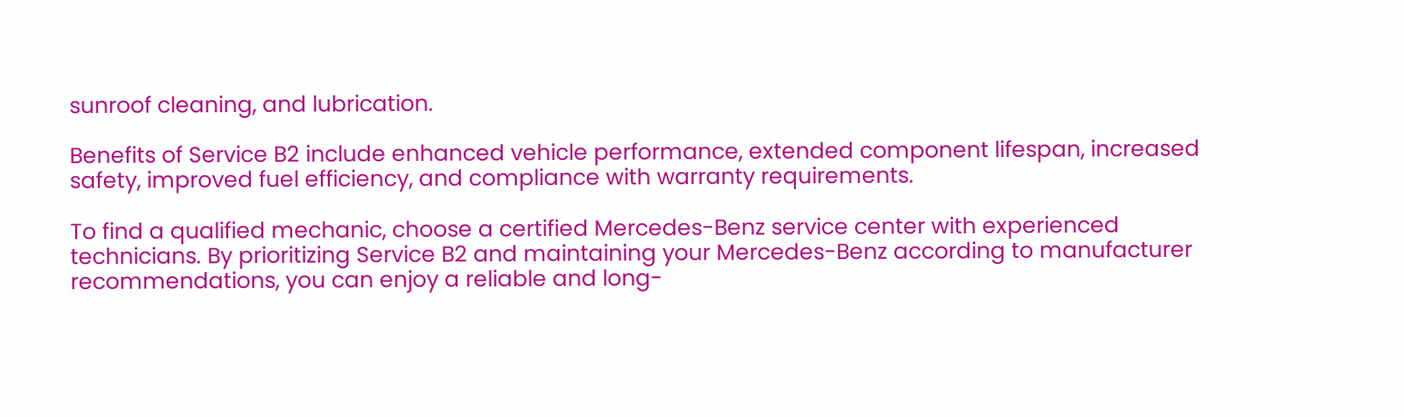sunroof cleaning, and lubrication.

Benefits of Service B2 include enhanced vehicle performance, extended component lifespan, increased safety, improved fuel efficiency, and compliance with warranty requirements.

To find a qualified mechanic, choose a certified Mercedes-Benz service center with experienced technicians. By prioritizing Service B2 and maintaining your Mercedes-Benz according to manufacturer recommendations, you can enjoy a reliable and long-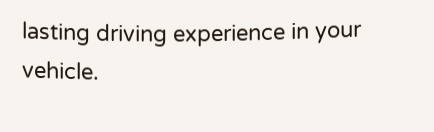lasting driving experience in your vehicle.